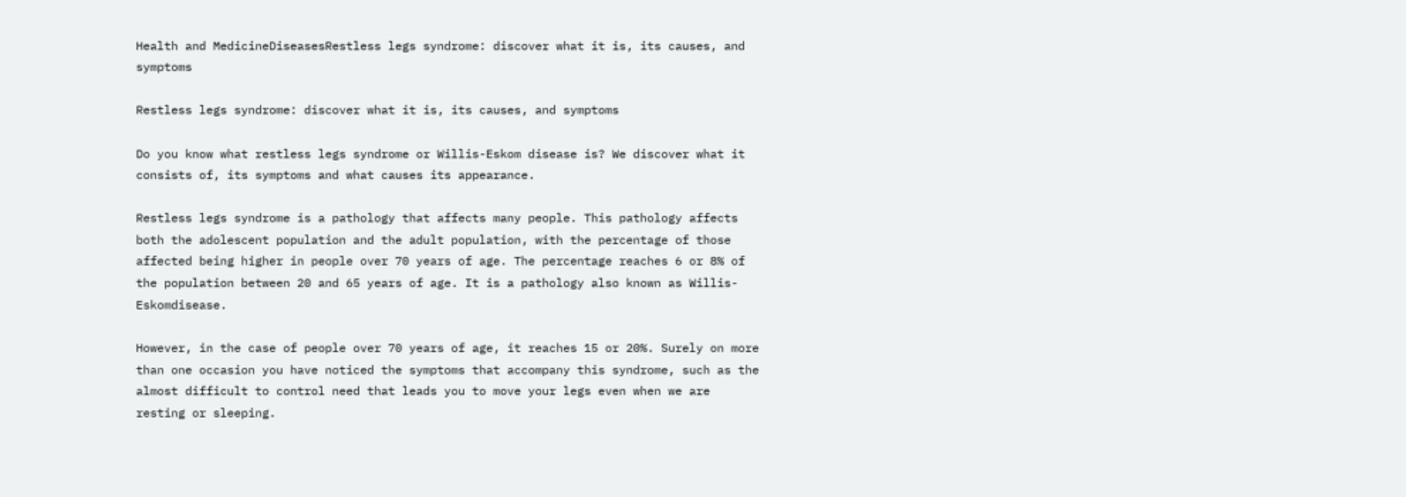Health and MedicineDiseasesRestless legs syndrome: discover what it is, its causes, and symptoms

Restless legs syndrome: discover what it is, its causes, and symptoms

Do you know what restless legs syndrome or Willis-Eskom disease is? We discover what it consists of, its symptoms and what causes its appearance.

Restless legs syndrome is a pathology that affects many people. This pathology affects both the adolescent population and the adult population, with the percentage of those affected being higher in people over 70 years of age. The percentage reaches 6 or 8% of the population between 20 and 65 years of age. It is a pathology also known as Willis-Eskomdisease.

However, in the case of people over 70 years of age, it reaches 15 or 20%. Surely on more than one occasion you have noticed the symptoms that accompany this syndrome, such as the almost difficult to control need that leads you to move your legs even when we are resting or sleeping.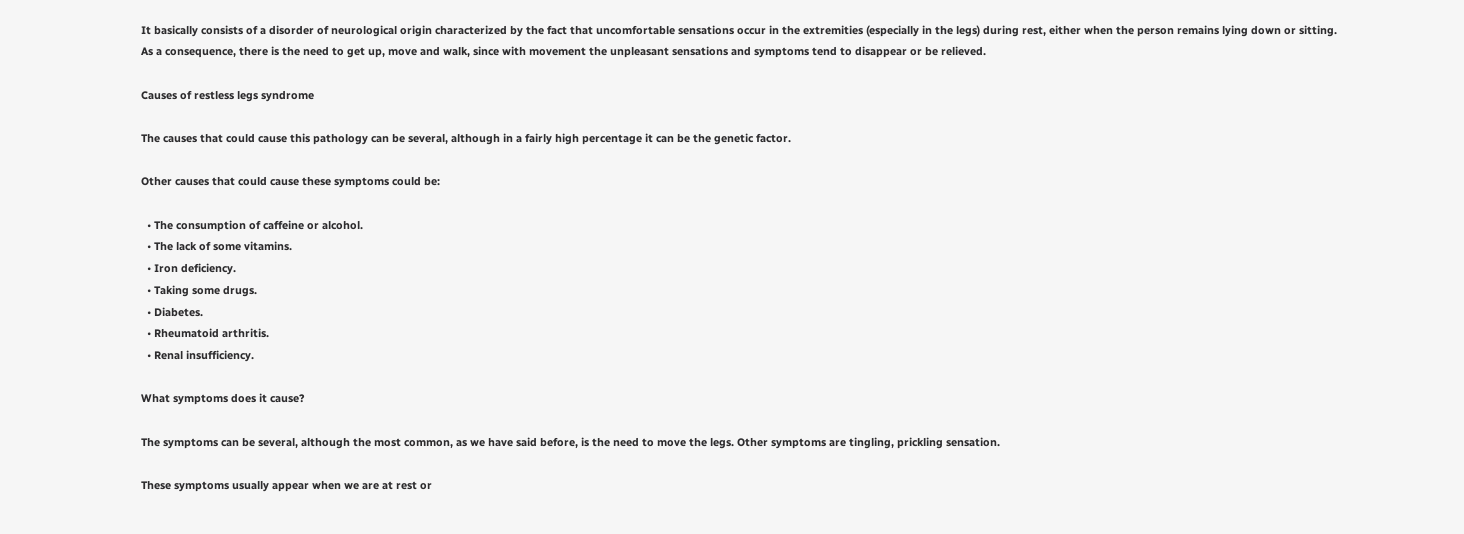It basically consists of a disorder of neurological origin characterized by the fact that uncomfortable sensations occur in the extremities (especially in the legs) during rest, either when the person remains lying down or sitting. As a consequence, there is the need to get up, move and walk, since with movement the unpleasant sensations and symptoms tend to disappear or be relieved.

Causes of restless legs syndrome

The causes that could cause this pathology can be several, although in a fairly high percentage it can be the genetic factor.

Other causes that could cause these symptoms could be:

  • The consumption of caffeine or alcohol.
  • The lack of some vitamins.
  • Iron deficiency.
  • Taking some drugs.
  • Diabetes.
  • Rheumatoid arthritis.
  • Renal insufficiency.

What symptoms does it cause?

The symptoms can be several, although the most common, as we have said before, is the need to move the legs. Other symptoms are tingling, prickling sensation.

These symptoms usually appear when we are at rest or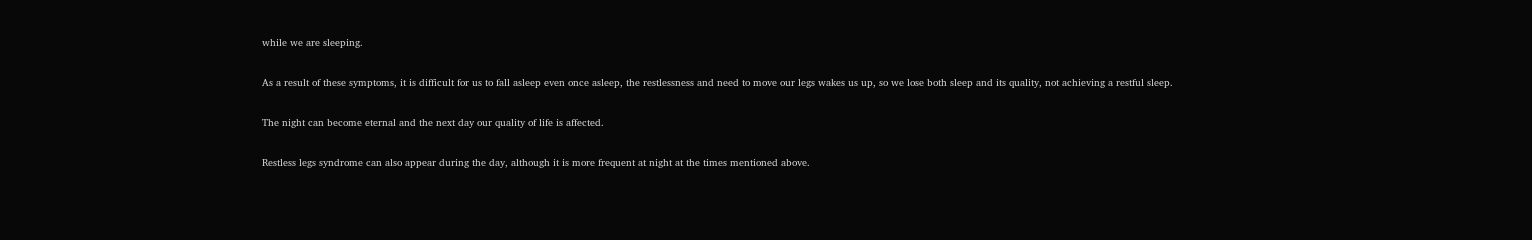while we are sleeping.

As a result of these symptoms, it is difficult for us to fall asleep even once asleep, the restlessness and need to move our legs wakes us up, so we lose both sleep and its quality, not achieving a restful sleep.

The night can become eternal and the next day our quality of life is affected.

Restless legs syndrome can also appear during the day, although it is more frequent at night at the times mentioned above.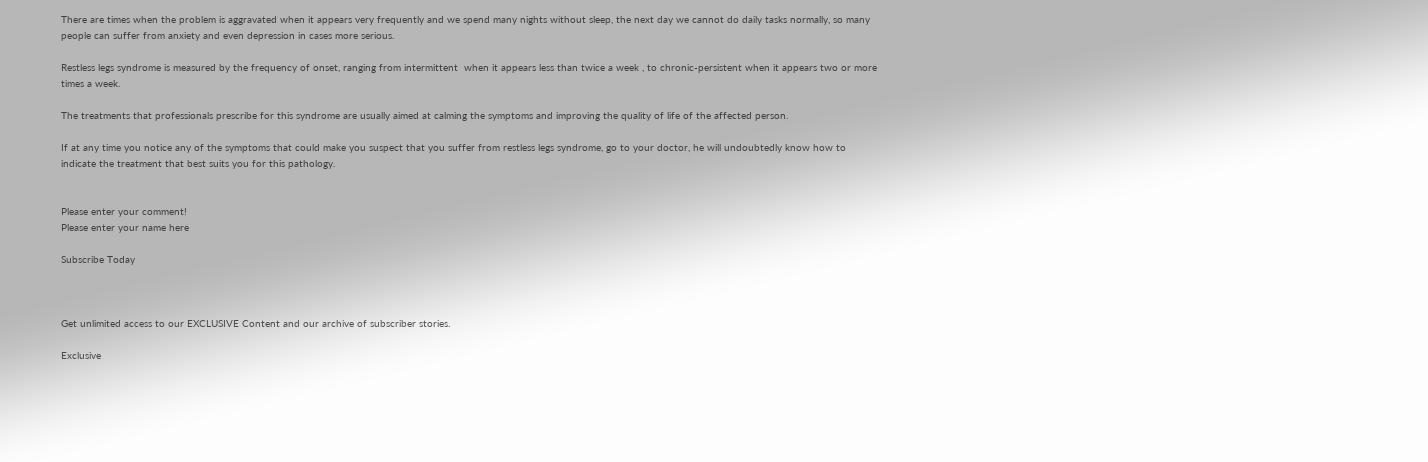There are times when the problem is aggravated when it appears very frequently and we spend many nights without sleep, the next day we cannot do daily tasks normally, so many people can suffer from anxiety and even depression in cases more serious.

Restless legs syndrome is measured by the frequency of onset, ranging from intermittent  when it appears less than twice a week , to chronic-persistent when it appears two or more times a week.

The treatments that professionals prescribe for this syndrome are usually aimed at calming the symptoms and improving the quality of life of the affected person.

If at any time you notice any of the symptoms that could make you suspect that you suffer from restless legs syndrome, go to your doctor, he will undoubtedly know how to indicate the treatment that best suits you for this pathology.


Please enter your comment!
Please enter your name here

Subscribe Today



Get unlimited access to our EXCLUSIVE Content and our archive of subscriber stories.

Exclusive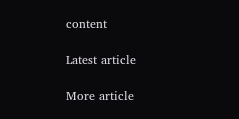content

Latest article

More article